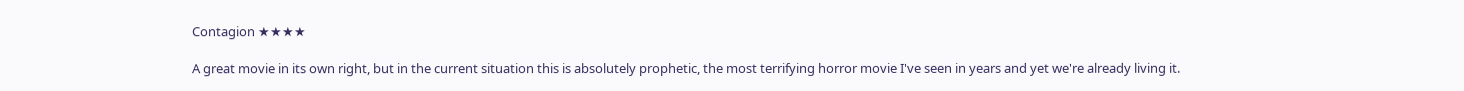Contagion ★★★★

A great movie in its own right, but in the current situation this is absolutely prophetic, the most terrifying horror movie I've seen in years and yet we're already living it.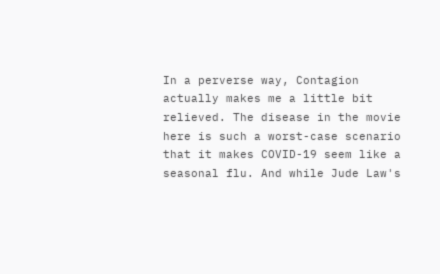In a perverse way, Contagion actually makes me a little bit relieved. The disease in the movie here is such a worst-case scenario that it makes COVID-19 seem like a seasonal flu. And while Jude Law's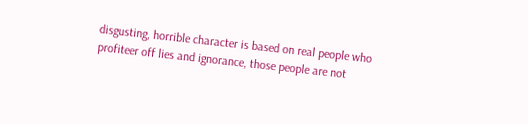disgusting, horrible character is based on real people who profiteer off lies and ignorance, those people are not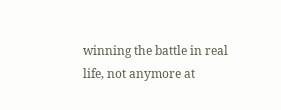winning the battle in real life, not anymore at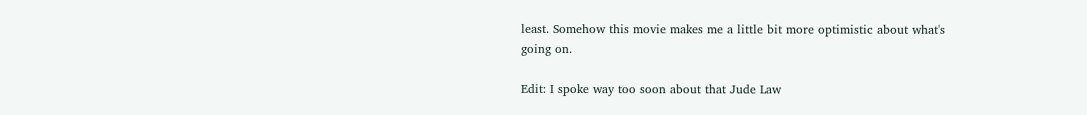least. Somehow this movie makes me a little bit more optimistic about what's going on.

Edit: I spoke way too soon about that Jude Law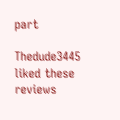part

Thedude3445 liked these reviews